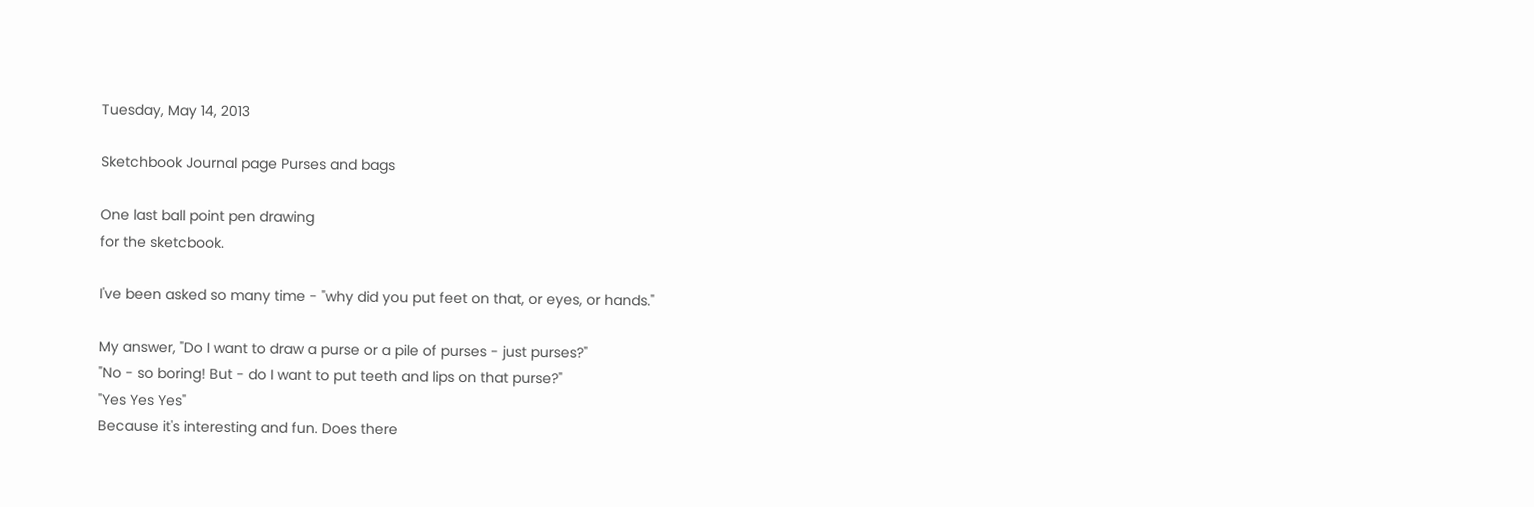Tuesday, May 14, 2013

Sketchbook Journal page Purses and bags

One last ball point pen drawing
for the sketcbook.

I've been asked so many time - "why did you put feet on that, or eyes, or hands."

My answer, "Do I want to draw a purse or a pile of purses - just purses?"
"No - so boring! But - do I want to put teeth and lips on that purse?"
"Yes Yes Yes"
Because it's interesting and fun. Does there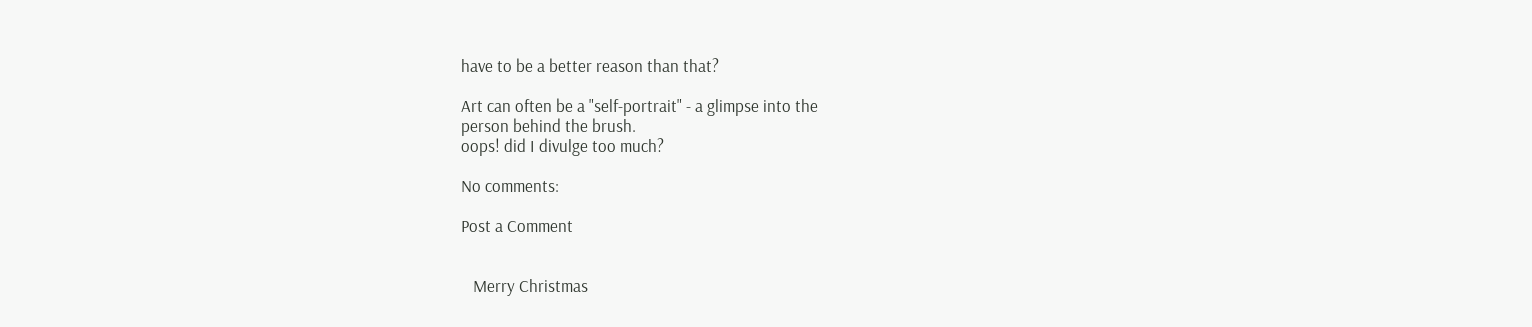have to be a better reason than that?

Art can often be a "self-portrait" - a glimpse into the
person behind the brush.
oops! did I divulge too much?

No comments:

Post a Comment


   Merry Christmas